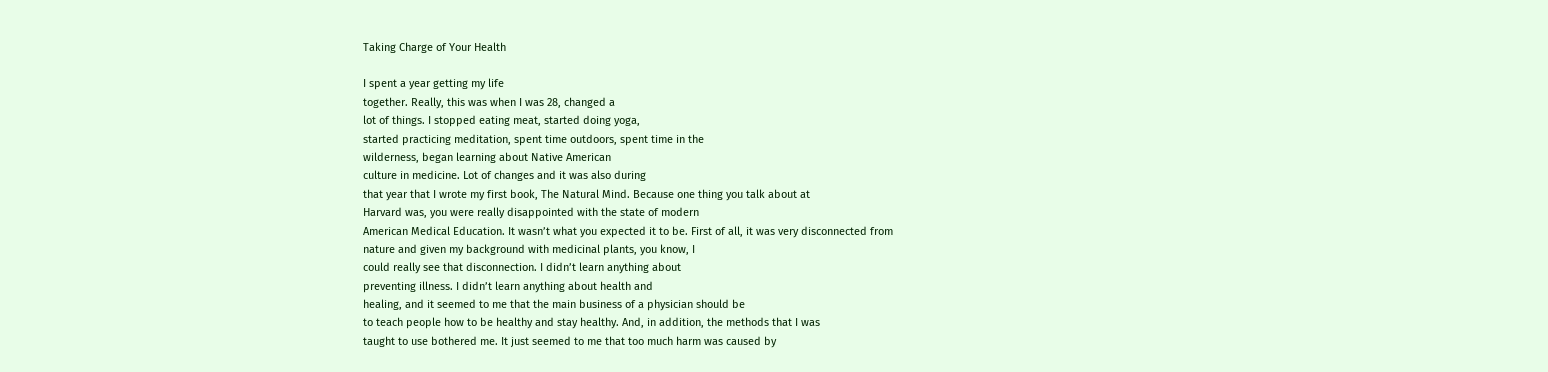Taking Charge of Your Health

I spent a year getting my life
together. Really, this was when I was 28, changed a
lot of things. I stopped eating meat, started doing yoga,
started practicing meditation, spent time outdoors, spent time in the
wilderness, began learning about Native American
culture in medicine. Lot of changes and it was also during
that year that I wrote my first book, The Natural Mind. Because one thing you talk about at
Harvard was, you were really disappointed with the state of modern
American Medical Education. It wasn’t what you expected it to be. First of all, it was very disconnected from
nature and given my background with medicinal plants, you know, I
could really see that disconnection. I didn’t learn anything about
preventing illness. I didn’t learn anything about health and
healing, and it seemed to me that the main business of a physician should be
to teach people how to be healthy and stay healthy. And, in addition, the methods that I was
taught to use bothered me. It just seemed to me that too much harm was caused by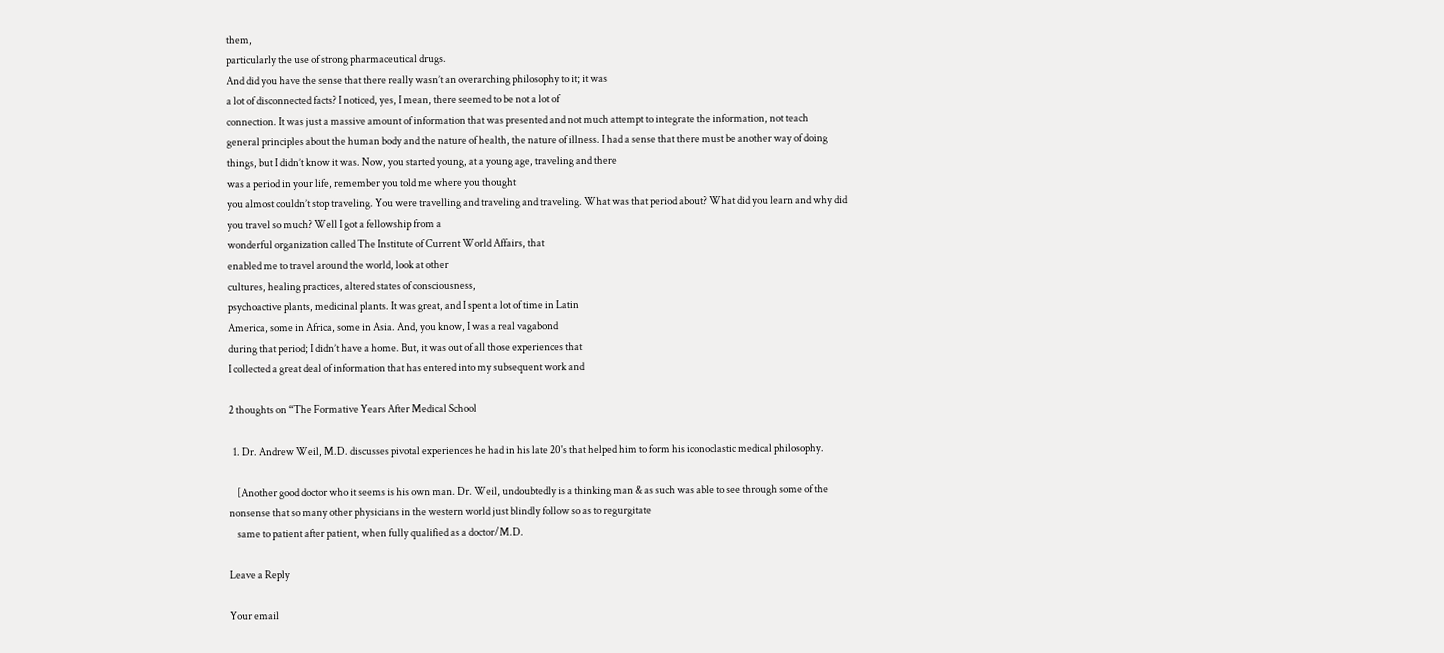them,
particularly the use of strong pharmaceutical drugs.
And did you have the sense that there really wasn’t an overarching philosophy to it; it was
a lot of disconnected facts? I noticed, yes, I mean, there seemed to be not a lot of
connection. It was just a massive amount of information that was presented and not much attempt to integrate the information, not teach
general principles about the human body and the nature of health, the nature of illness. I had a sense that there must be another way of doing things, but I didn’t know it was. Now, you started young, at a young age, traveling and there
was a period in your life, remember you told me where you thought
you almost couldn’t stop traveling. You were travelling and traveling and traveling. What was that period about? What did you learn and why did you travel so much? Well I got a fellowship from a
wonderful organization called The Institute of Current World Affairs, that
enabled me to travel around the world, look at other
cultures, healing practices, altered states of consciousness,
psychoactive plants, medicinal plants. It was great, and I spent a lot of time in Latin
America, some in Africa, some in Asia. And, you know, I was a real vagabond
during that period; I didn’t have a home. But, it was out of all those experiences that
I collected a great deal of information that has entered into my subsequent work and

2 thoughts on “The Formative Years After Medical School

  1. Dr. Andrew Weil, M.D. discusses pivotal experiences he had in his late 20's that helped him to form his iconoclastic medical philosophy.

    [Another good doctor who it seems is his own man. Dr. Weil, undoubtedly is a thinking man & as such was able to see through some of the nonsense that so many other physicians in the western world just blindly follow so as to regurgitate
    same to patient after patient, when fully qualified as a doctor/M.D.

Leave a Reply

Your email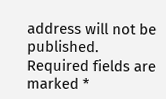address will not be published. Required fields are marked *